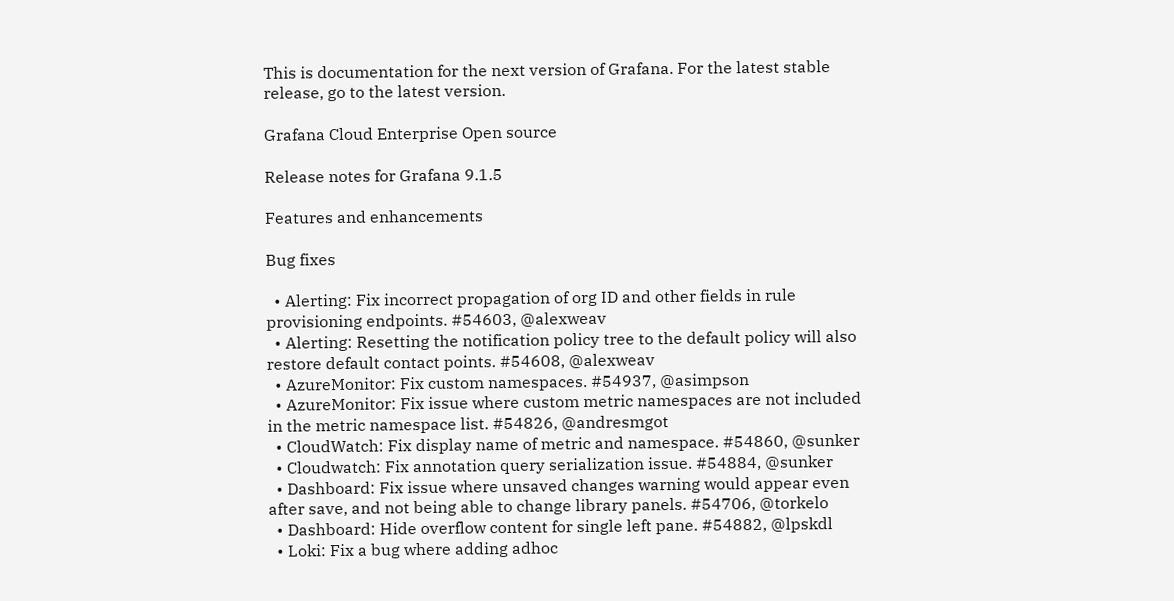This is documentation for the next version of Grafana. For the latest stable release, go to the latest version.

Grafana Cloud Enterprise Open source

Release notes for Grafana 9.1.5

Features and enhancements

Bug fixes

  • Alerting: Fix incorrect propagation of org ID and other fields in rule provisioning endpoints. #54603, @alexweav
  • Alerting: Resetting the notification policy tree to the default policy will also restore default contact points. #54608, @alexweav
  • AzureMonitor: Fix custom namespaces. #54937, @asimpson
  • AzureMonitor: Fix issue where custom metric namespaces are not included in the metric namespace list. #54826, @andresmgot
  • CloudWatch: Fix display name of metric and namespace. #54860, @sunker
  • Cloudwatch: Fix annotation query serialization issue. #54884, @sunker
  • Dashboard: Fix issue where unsaved changes warning would appear even after save, and not being able to change library panels. #54706, @torkelo
  • Dashboard: Hide overflow content for single left pane. #54882, @lpskdl
  • Loki: Fix a bug where adding adhoc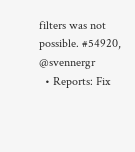filters was not possible. #54920, @svennergr
  • Reports: Fix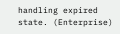handling expired state. (Enterprise)